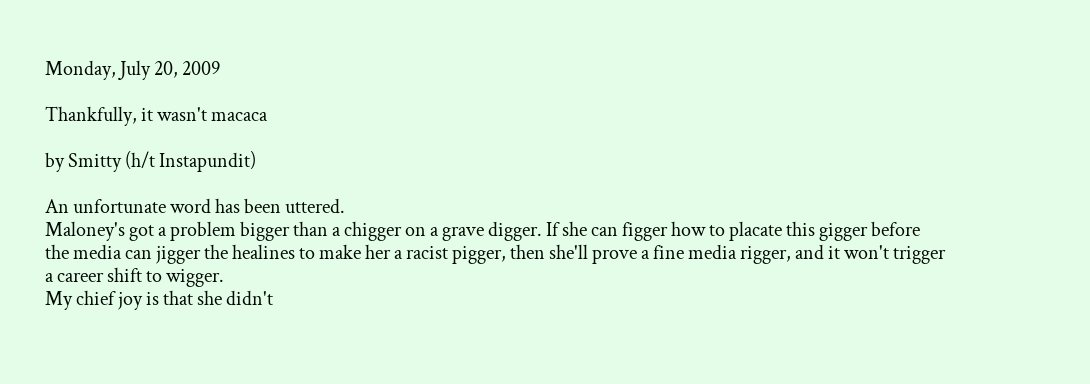Monday, July 20, 2009

Thankfully, it wasn't macaca

by Smitty (h/t Instapundit)

An unfortunate word has been uttered.
Maloney's got a problem bigger than a chigger on a grave digger. If she can figger how to placate this gigger before the media can jigger the healines to make her a racist pigger, then she'll prove a fine media rigger, and it won't trigger a career shift to wigger.
My chief joy is that she didn't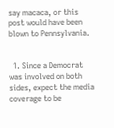say macaca, or this post would have been blown to Pennsylvania.


  1. Since a Democrat was involved on both sides, expect the media coverage to be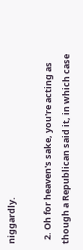niggardly.

  2. Oh for heaven's sake, you're acting as though a Republican said it, in which case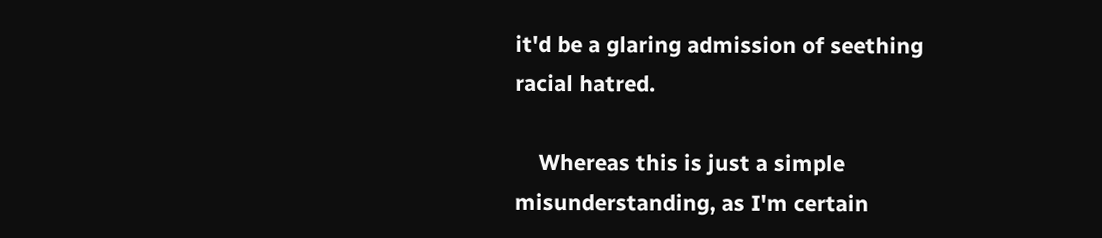it'd be a glaring admission of seething racial hatred.

    Whereas this is just a simple misunderstanding, as I'm certain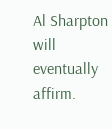Al Sharpton will eventually affirm.